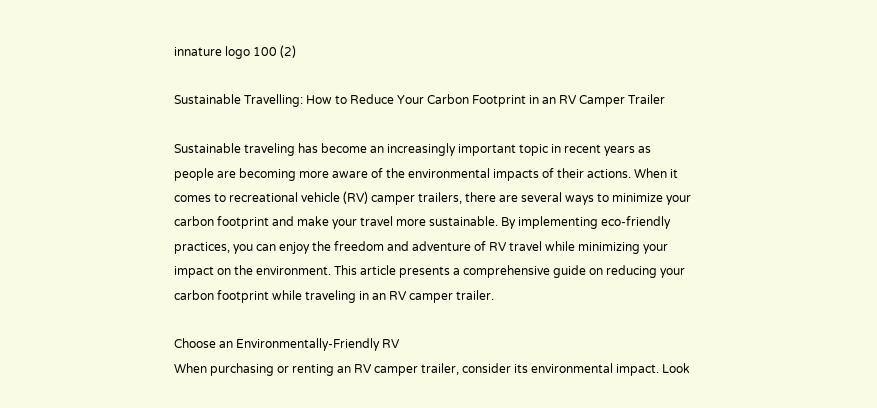innature logo 100 (2)

Sustainable Travelling: How to Reduce Your Carbon Footprint in an RV Camper Trailer

Sustainable traveling has become an increasingly important topic in recent years as people are becoming more aware of the environmental impacts of their actions. When it comes to recreational vehicle (RV) camper trailers, there are several ways to minimize your carbon footprint and make your travel more sustainable. By implementing eco-friendly practices, you can enjoy the freedom and adventure of RV travel while minimizing your impact on the environment. This article presents a comprehensive guide on reducing your carbon footprint while traveling in an RV camper trailer.

Choose an Environmentally-Friendly RV
When purchasing or renting an RV camper trailer, consider its environmental impact. Look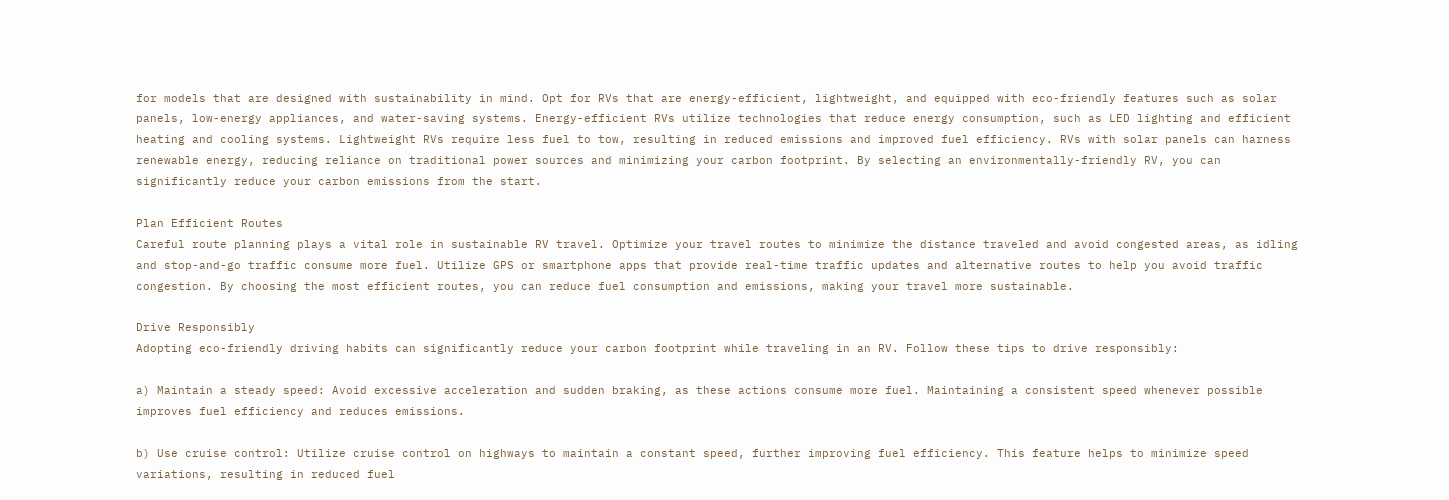for models that are designed with sustainability in mind. Opt for RVs that are energy-efficient, lightweight, and equipped with eco-friendly features such as solar panels, low-energy appliances, and water-saving systems. Energy-efficient RVs utilize technologies that reduce energy consumption, such as LED lighting and efficient heating and cooling systems. Lightweight RVs require less fuel to tow, resulting in reduced emissions and improved fuel efficiency. RVs with solar panels can harness renewable energy, reducing reliance on traditional power sources and minimizing your carbon footprint. By selecting an environmentally-friendly RV, you can significantly reduce your carbon emissions from the start.

Plan Efficient Routes
Careful route planning plays a vital role in sustainable RV travel. Optimize your travel routes to minimize the distance traveled and avoid congested areas, as idling and stop-and-go traffic consume more fuel. Utilize GPS or smartphone apps that provide real-time traffic updates and alternative routes to help you avoid traffic congestion. By choosing the most efficient routes, you can reduce fuel consumption and emissions, making your travel more sustainable.

Drive Responsibly
Adopting eco-friendly driving habits can significantly reduce your carbon footprint while traveling in an RV. Follow these tips to drive responsibly:

a) Maintain a steady speed: Avoid excessive acceleration and sudden braking, as these actions consume more fuel. Maintaining a consistent speed whenever possible improves fuel efficiency and reduces emissions.

b) Use cruise control: Utilize cruise control on highways to maintain a constant speed, further improving fuel efficiency. This feature helps to minimize speed variations, resulting in reduced fuel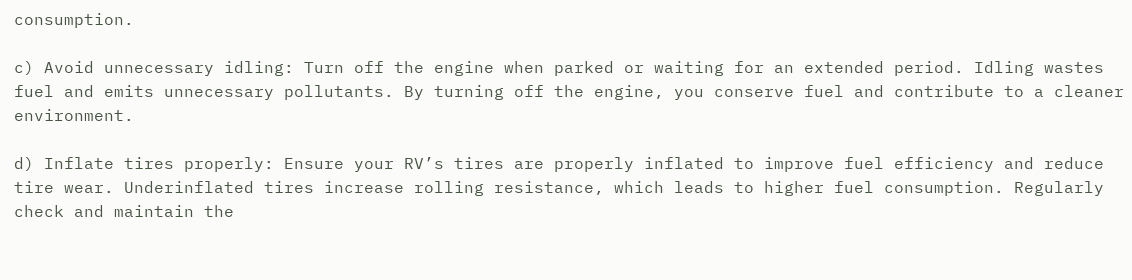consumption.

c) Avoid unnecessary idling: Turn off the engine when parked or waiting for an extended period. Idling wastes fuel and emits unnecessary pollutants. By turning off the engine, you conserve fuel and contribute to a cleaner environment.

d) Inflate tires properly: Ensure your RV’s tires are properly inflated to improve fuel efficiency and reduce tire wear. Underinflated tires increase rolling resistance, which leads to higher fuel consumption. Regularly check and maintain the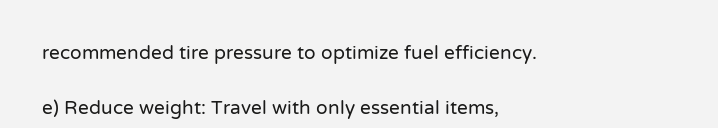recommended tire pressure to optimize fuel efficiency.

e) Reduce weight: Travel with only essential items,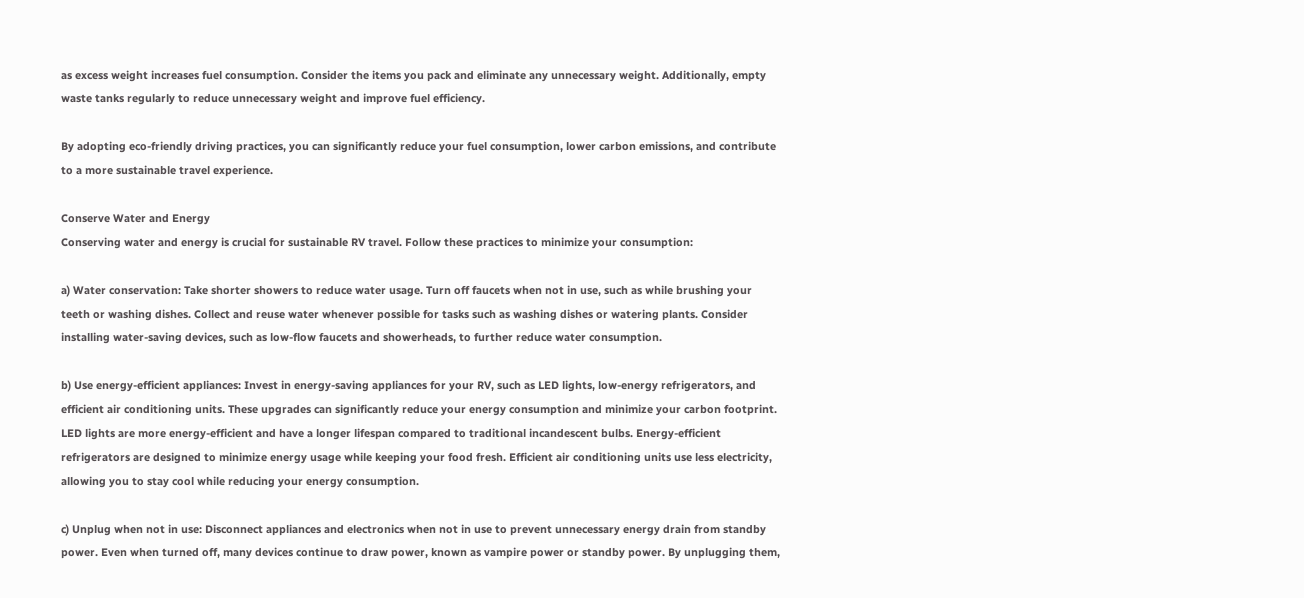as excess weight increases fuel consumption. Consider the items you pack and eliminate any unnecessary weight. Additionally, empty waste tanks regularly to reduce unnecessary weight and improve fuel efficiency.

By adopting eco-friendly driving practices, you can significantly reduce your fuel consumption, lower carbon emissions, and contribute to a more sustainable travel experience.

Conserve Water and Energy
Conserving water and energy is crucial for sustainable RV travel. Follow these practices to minimize your consumption:

a) Water conservation: Take shorter showers to reduce water usage. Turn off faucets when not in use, such as while brushing your teeth or washing dishes. Collect and reuse water whenever possible for tasks such as washing dishes or watering plants. Consider installing water-saving devices, such as low-flow faucets and showerheads, to further reduce water consumption.

b) Use energy-efficient appliances: Invest in energy-saving appliances for your RV, such as LED lights, low-energy refrigerators, and efficient air conditioning units. These upgrades can significantly reduce your energy consumption and minimize your carbon footprint. LED lights are more energy-efficient and have a longer lifespan compared to traditional incandescent bulbs. Energy-efficient refrigerators are designed to minimize energy usage while keeping your food fresh. Efficient air conditioning units use less electricity, allowing you to stay cool while reducing your energy consumption.

c) Unplug when not in use: Disconnect appliances and electronics when not in use to prevent unnecessary energy drain from standby power. Even when turned off, many devices continue to draw power, known as vampire power or standby power. By unplugging them,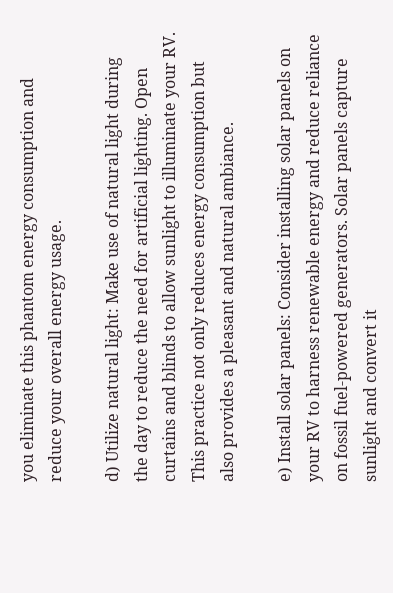you eliminate this phantom energy consumption and reduce your overall energy usage.

d) Utilize natural light: Make use of natural light during the day to reduce the need for artificial lighting. Open curtains and blinds to allow sunlight to illuminate your RV. This practice not only reduces energy consumption but also provides a pleasant and natural ambiance.

e) Install solar panels: Consider installing solar panels on your RV to harness renewable energy and reduce reliance on fossil fuel-powered generators. Solar panels capture sunlight and convert it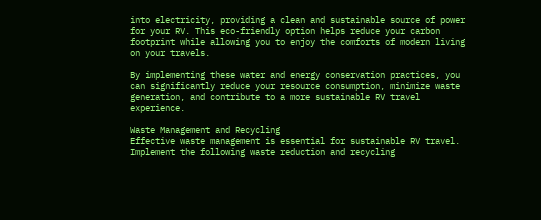into electricity, providing a clean and sustainable source of power for your RV. This eco-friendly option helps reduce your carbon footprint while allowing you to enjoy the comforts of modern living on your travels.

By implementing these water and energy conservation practices, you can significantly reduce your resource consumption, minimize waste generation, and contribute to a more sustainable RV travel experience.

Waste Management and Recycling
Effective waste management is essential for sustainable RV travel. Implement the following waste reduction and recycling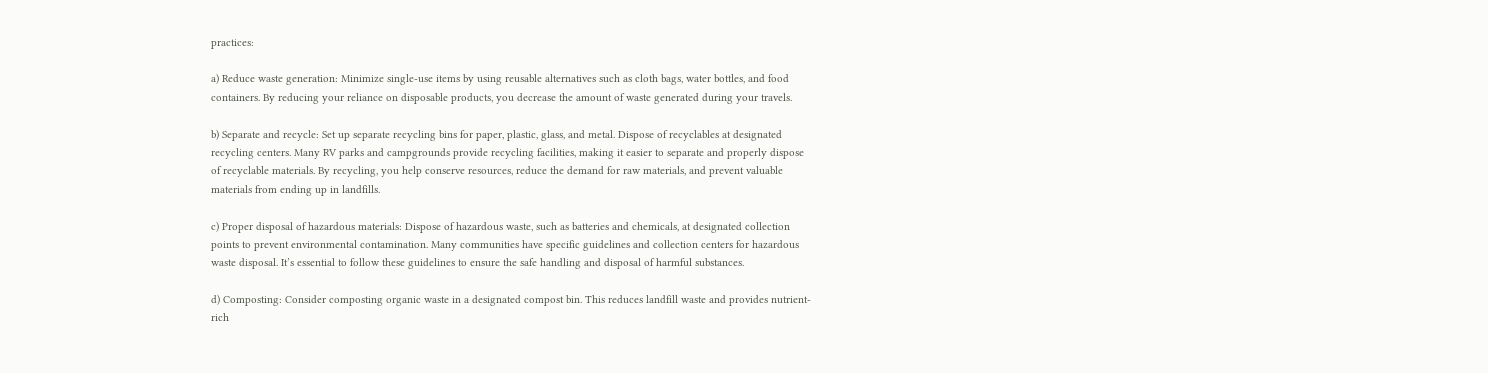practices:

a) Reduce waste generation: Minimize single-use items by using reusable alternatives such as cloth bags, water bottles, and food containers. By reducing your reliance on disposable products, you decrease the amount of waste generated during your travels.

b) Separate and recycle: Set up separate recycling bins for paper, plastic, glass, and metal. Dispose of recyclables at designated recycling centers. Many RV parks and campgrounds provide recycling facilities, making it easier to separate and properly dispose of recyclable materials. By recycling, you help conserve resources, reduce the demand for raw materials, and prevent valuable materials from ending up in landfills.

c) Proper disposal of hazardous materials: Dispose of hazardous waste, such as batteries and chemicals, at designated collection points to prevent environmental contamination. Many communities have specific guidelines and collection centers for hazardous waste disposal. It’s essential to follow these guidelines to ensure the safe handling and disposal of harmful substances.

d) Composting: Consider composting organic waste in a designated compost bin. This reduces landfill waste and provides nutrient-rich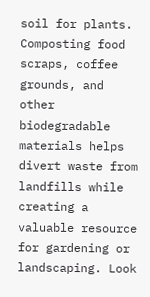soil for plants. Composting food scraps, coffee grounds, and other biodegradable materials helps divert waste from landfills while creating a valuable resource for gardening or landscaping. Look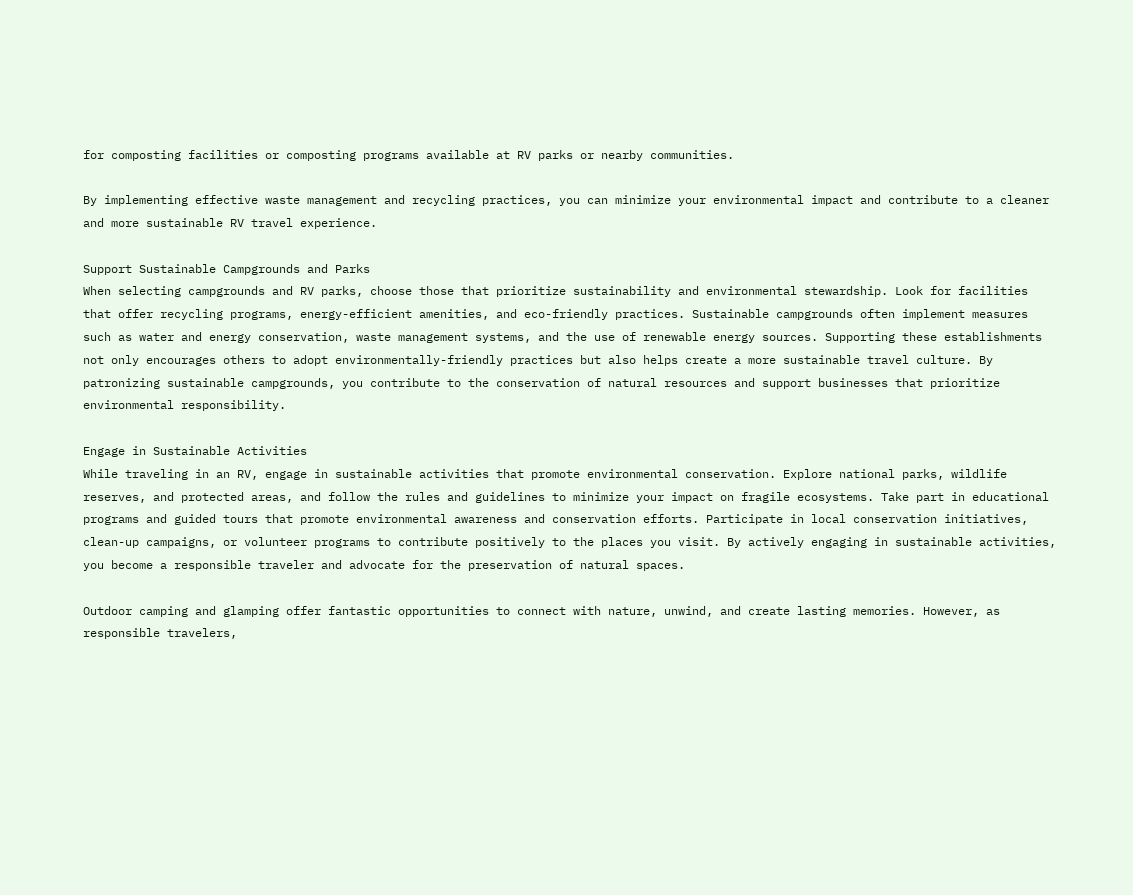for composting facilities or composting programs available at RV parks or nearby communities.

By implementing effective waste management and recycling practices, you can minimize your environmental impact and contribute to a cleaner and more sustainable RV travel experience.

Support Sustainable Campgrounds and Parks
When selecting campgrounds and RV parks, choose those that prioritize sustainability and environmental stewardship. Look for facilities that offer recycling programs, energy-efficient amenities, and eco-friendly practices. Sustainable campgrounds often implement measures such as water and energy conservation, waste management systems, and the use of renewable energy sources. Supporting these establishments not only encourages others to adopt environmentally-friendly practices but also helps create a more sustainable travel culture. By patronizing sustainable campgrounds, you contribute to the conservation of natural resources and support businesses that prioritize environmental responsibility.

Engage in Sustainable Activities
While traveling in an RV, engage in sustainable activities that promote environmental conservation. Explore national parks, wildlife reserves, and protected areas, and follow the rules and guidelines to minimize your impact on fragile ecosystems. Take part in educational programs and guided tours that promote environmental awareness and conservation efforts. Participate in local conservation initiatives, clean-up campaigns, or volunteer programs to contribute positively to the places you visit. By actively engaging in sustainable activities, you become a responsible traveler and advocate for the preservation of natural spaces.

Outdoor camping and glamping offer fantastic opportunities to connect with nature, unwind, and create lasting memories. However, as responsible travelers,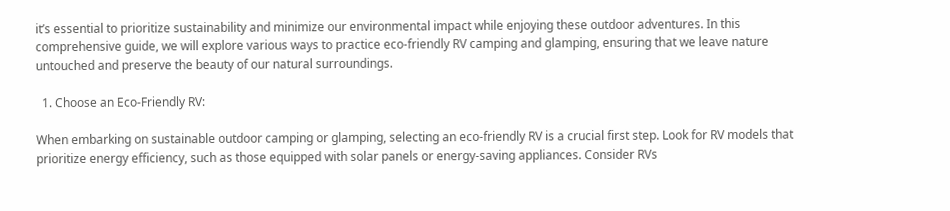it’s essential to prioritize sustainability and minimize our environmental impact while enjoying these outdoor adventures. In this comprehensive guide, we will explore various ways to practice eco-friendly RV camping and glamping, ensuring that we leave nature untouched and preserve the beauty of our natural surroundings.

  1. Choose an Eco-Friendly RV:

When embarking on sustainable outdoor camping or glamping, selecting an eco-friendly RV is a crucial first step. Look for RV models that prioritize energy efficiency, such as those equipped with solar panels or energy-saving appliances. Consider RVs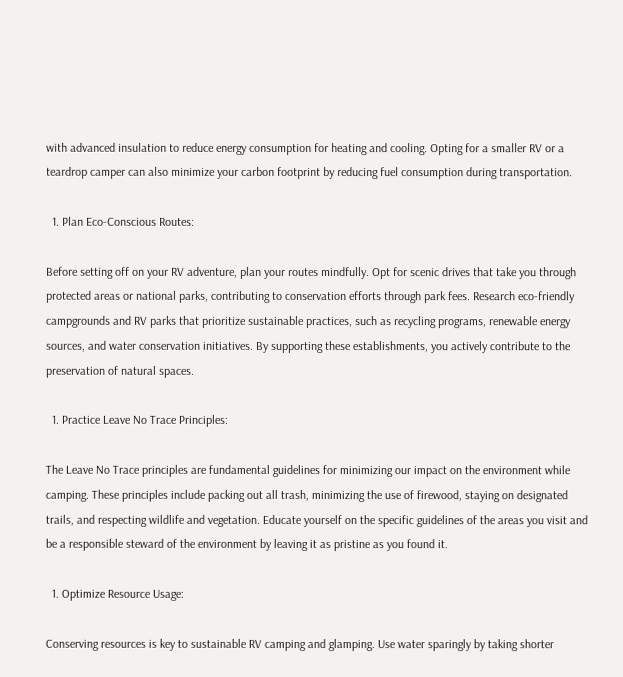with advanced insulation to reduce energy consumption for heating and cooling. Opting for a smaller RV or a teardrop camper can also minimize your carbon footprint by reducing fuel consumption during transportation.

  1. Plan Eco-Conscious Routes:

Before setting off on your RV adventure, plan your routes mindfully. Opt for scenic drives that take you through protected areas or national parks, contributing to conservation efforts through park fees. Research eco-friendly campgrounds and RV parks that prioritize sustainable practices, such as recycling programs, renewable energy sources, and water conservation initiatives. By supporting these establishments, you actively contribute to the preservation of natural spaces.

  1. Practice Leave No Trace Principles:

The Leave No Trace principles are fundamental guidelines for minimizing our impact on the environment while camping. These principles include packing out all trash, minimizing the use of firewood, staying on designated trails, and respecting wildlife and vegetation. Educate yourself on the specific guidelines of the areas you visit and be a responsible steward of the environment by leaving it as pristine as you found it.

  1. Optimize Resource Usage:

Conserving resources is key to sustainable RV camping and glamping. Use water sparingly by taking shorter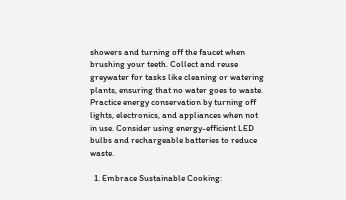showers and turning off the faucet when brushing your teeth. Collect and reuse greywater for tasks like cleaning or watering plants, ensuring that no water goes to waste. Practice energy conservation by turning off lights, electronics, and appliances when not in use. Consider using energy-efficient LED bulbs and rechargeable batteries to reduce waste.

  1. Embrace Sustainable Cooking: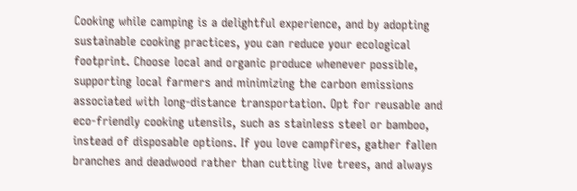Cooking while camping is a delightful experience, and by adopting sustainable cooking practices, you can reduce your ecological footprint. Choose local and organic produce whenever possible, supporting local farmers and minimizing the carbon emissions associated with long-distance transportation. Opt for reusable and eco-friendly cooking utensils, such as stainless steel or bamboo, instead of disposable options. If you love campfires, gather fallen branches and deadwood rather than cutting live trees, and always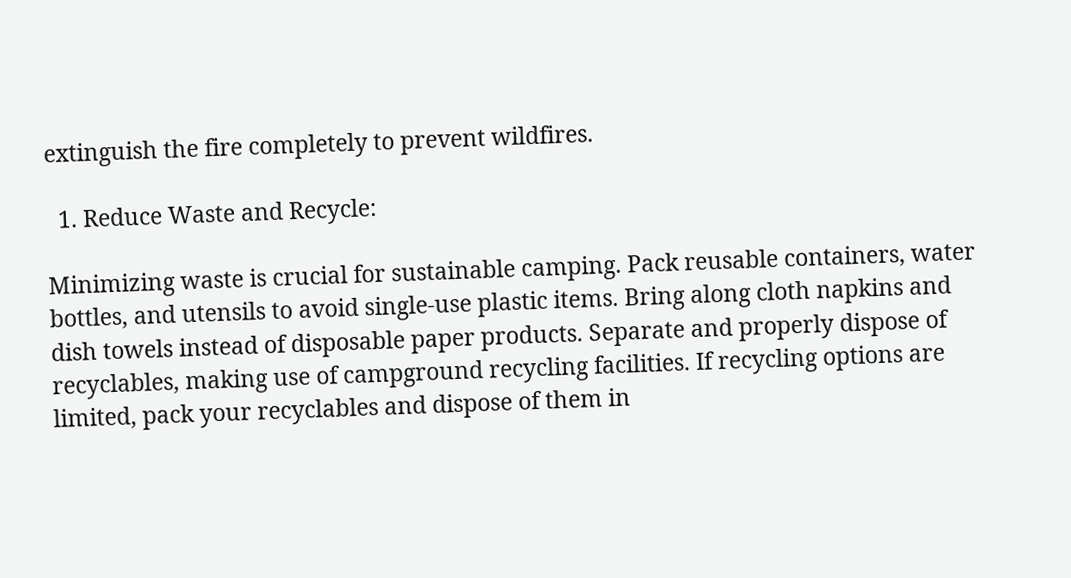extinguish the fire completely to prevent wildfires.

  1. Reduce Waste and Recycle:

Minimizing waste is crucial for sustainable camping. Pack reusable containers, water bottles, and utensils to avoid single-use plastic items. Bring along cloth napkins and dish towels instead of disposable paper products. Separate and properly dispose of recyclables, making use of campground recycling facilities. If recycling options are limited, pack your recyclables and dispose of them in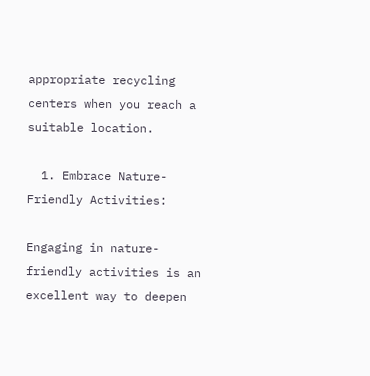appropriate recycling centers when you reach a suitable location.

  1. Embrace Nature-Friendly Activities:

Engaging in nature-friendly activities is an excellent way to deepen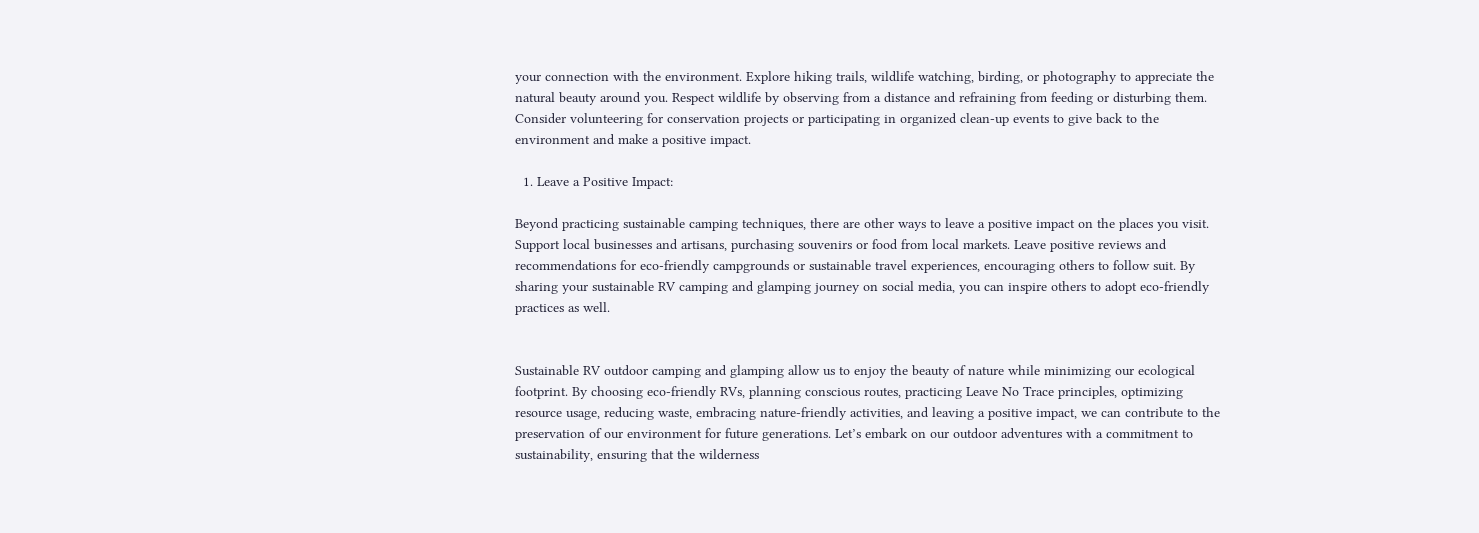your connection with the environment. Explore hiking trails, wildlife watching, birding, or photography to appreciate the natural beauty around you. Respect wildlife by observing from a distance and refraining from feeding or disturbing them. Consider volunteering for conservation projects or participating in organized clean-up events to give back to the environment and make a positive impact.

  1. Leave a Positive Impact:

Beyond practicing sustainable camping techniques, there are other ways to leave a positive impact on the places you visit. Support local businesses and artisans, purchasing souvenirs or food from local markets. Leave positive reviews and recommendations for eco-friendly campgrounds or sustainable travel experiences, encouraging others to follow suit. By sharing your sustainable RV camping and glamping journey on social media, you can inspire others to adopt eco-friendly practices as well.


Sustainable RV outdoor camping and glamping allow us to enjoy the beauty of nature while minimizing our ecological footprint. By choosing eco-friendly RVs, planning conscious routes, practicing Leave No Trace principles, optimizing resource usage, reducing waste, embracing nature-friendly activities, and leaving a positive impact, we can contribute to the preservation of our environment for future generations. Let’s embark on our outdoor adventures with a commitment to sustainability, ensuring that the wilderness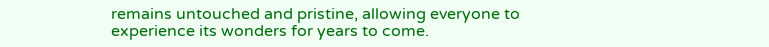remains untouched and pristine, allowing everyone to experience its wonders for years to come.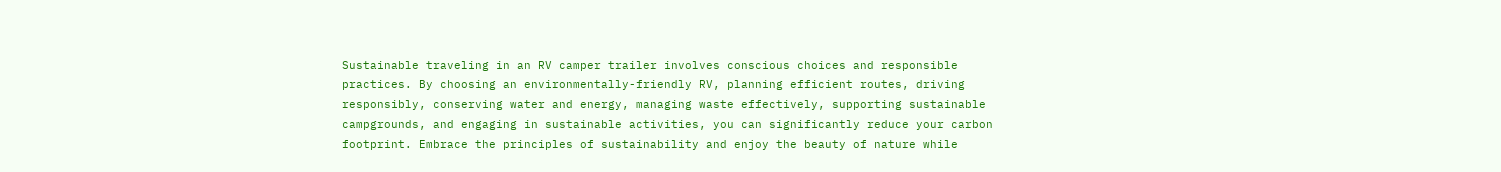Sustainable traveling in an RV camper trailer involves conscious choices and responsible practices. By choosing an environmentally-friendly RV, planning efficient routes, driving responsibly, conserving water and energy, managing waste effectively, supporting sustainable campgrounds, and engaging in sustainable activities, you can significantly reduce your carbon footprint. Embrace the principles of sustainability and enjoy the beauty of nature while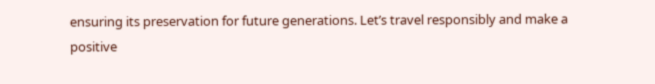ensuring its preservation for future generations. Let’s travel responsibly and make a positive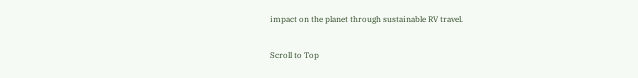impact on the planet through sustainable RV travel.

Scroll to Top